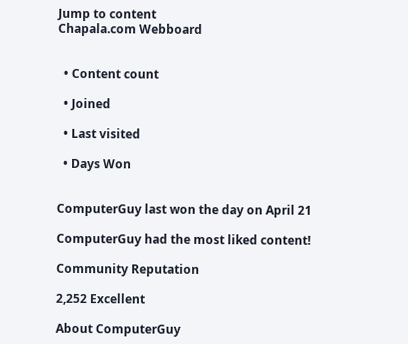Jump to content
Chapala.com Webboard


  • Content count

  • Joined

  • Last visited

  • Days Won


ComputerGuy last won the day on April 21

ComputerGuy had the most liked content!

Community Reputation

2,252 Excellent

About ComputerGuy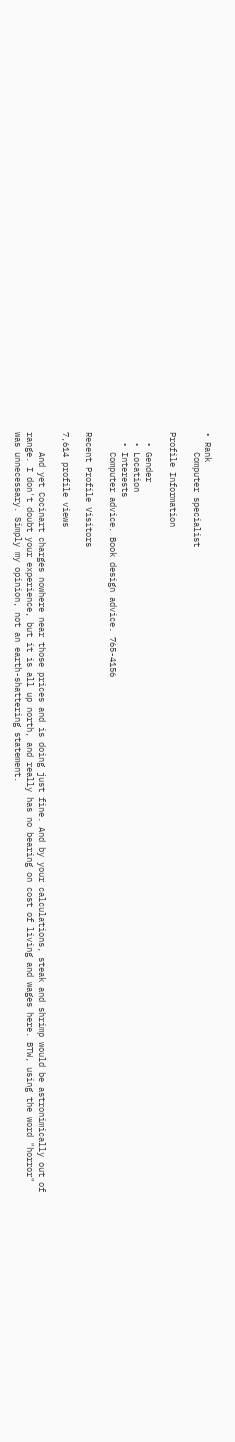• Rank
    Computer specialist

Profile Information

  • Gender
  • Location
  • Interests
    Computer advice. Book design advice. 765-4156

Recent Profile Visitors

7,614 profile views

    And yet Cocinart charges nowhere near those prices and is doing just fine. And by your calculations, steak and shrimp would be astronimically out of range. I don't doubt your experience, but it is all up north, and really has no bearing on cost of living and wages here. BTW, using the word "horror" was unnecessary. Simply my opinion, not an earth-shattering statement.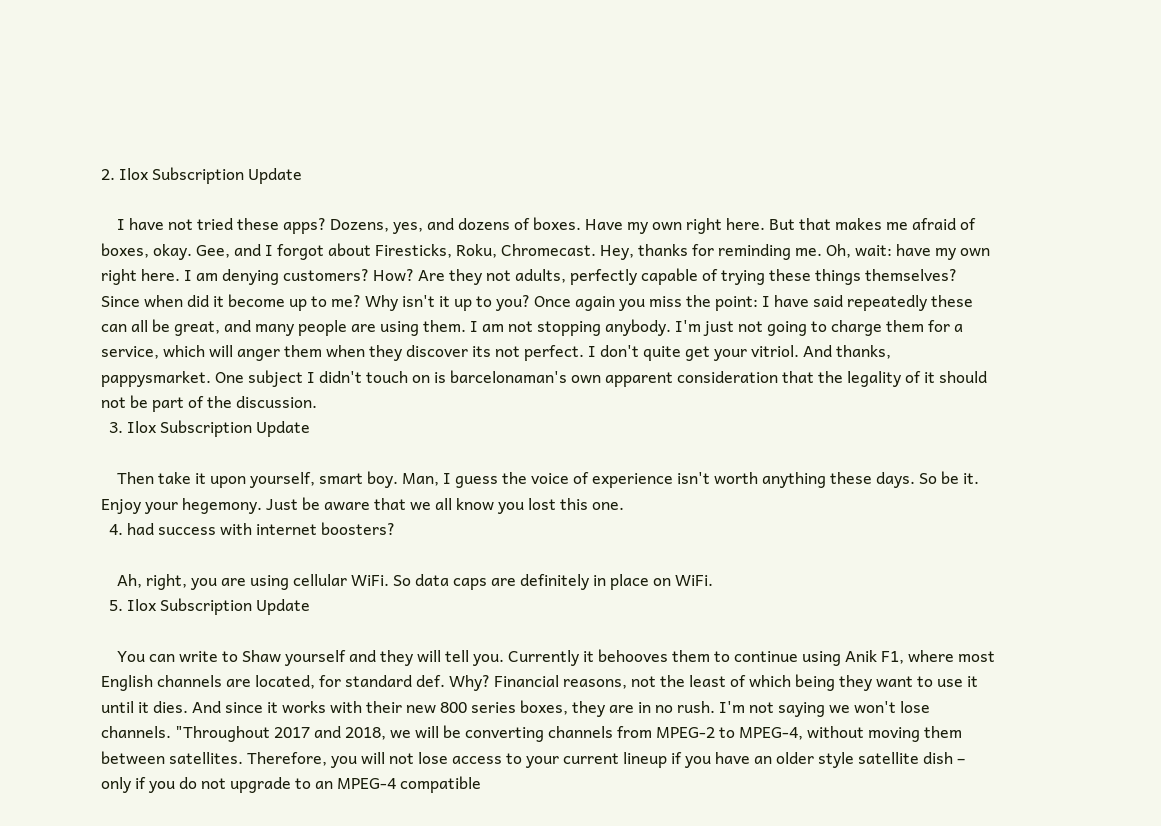2. Ilox Subscription Update

    I have not tried these apps? Dozens, yes, and dozens of boxes. Have my own right here. But that makes me afraid of boxes, okay. Gee, and I forgot about Firesticks, Roku, Chromecast. Hey, thanks for reminding me. Oh, wait: have my own right here. I am denying customers? How? Are they not adults, perfectly capable of trying these things themselves? Since when did it become up to me? Why isn't it up to you? Once again you miss the point: I have said repeatedly these can all be great, and many people are using them. I am not stopping anybody. I'm just not going to charge them for a service, which will anger them when they discover its not perfect. I don't quite get your vitriol. And thanks, pappysmarket. One subject I didn't touch on is barcelonaman's own apparent consideration that the legality of it should not be part of the discussion.
  3. Ilox Subscription Update

    Then take it upon yourself, smart boy. Man, I guess the voice of experience isn't worth anything these days. So be it. Enjoy your hegemony. Just be aware that we all know you lost this one.
  4. had success with internet boosters?

    Ah, right, you are using cellular WiFi. So data caps are definitely in place on WiFi.
  5. Ilox Subscription Update

    You can write to Shaw yourself and they will tell you. Currently it behooves them to continue using Anik F1, where most English channels are located, for standard def. Why? Financial reasons, not the least of which being they want to use it until it dies. And since it works with their new 800 series boxes, they are in no rush. I'm not saying we won't lose channels. "Throughout 2017 and 2018, we will be converting channels from MPEG-2 to MPEG-4, without moving them between satellites. Therefore, you will not lose access to your current lineup if you have an older style satellite dish – only if you do not upgrade to an MPEG-4 compatible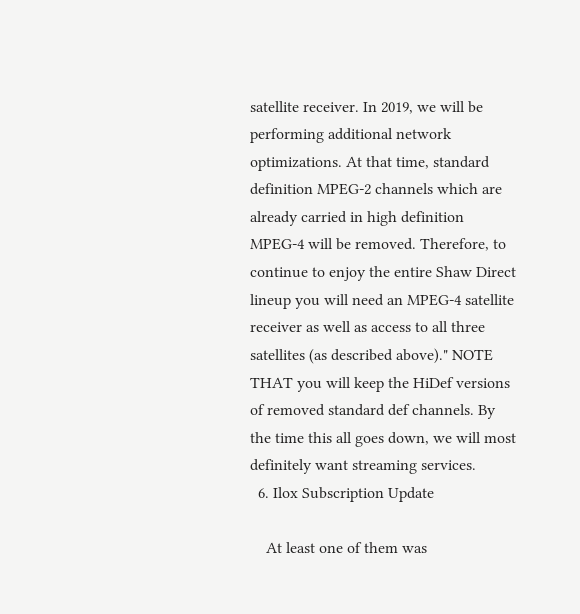satellite receiver. In 2019, we will be performing additional network optimizations. At that time, standard definition MPEG-2 channels which are already carried in high definition MPEG-4 will be removed. Therefore, to continue to enjoy the entire Shaw Direct lineup you will need an MPEG-4 satellite receiver as well as access to all three satellites (as described above)." NOTE THAT you will keep the HiDef versions of removed standard def channels. By the time this all goes down, we will most definitely want streaming services.
  6. Ilox Subscription Update

    At least one of them was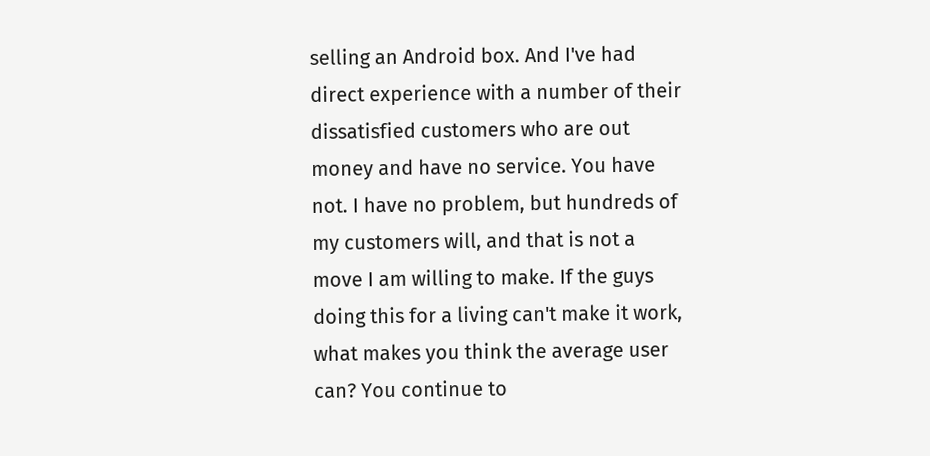selling an Android box. And I've had direct experience with a number of their dissatisfied customers who are out money and have no service. You have not. I have no problem, but hundreds of my customers will, and that is not a move I am willing to make. If the guys doing this for a living can't make it work, what makes you think the average user can? You continue to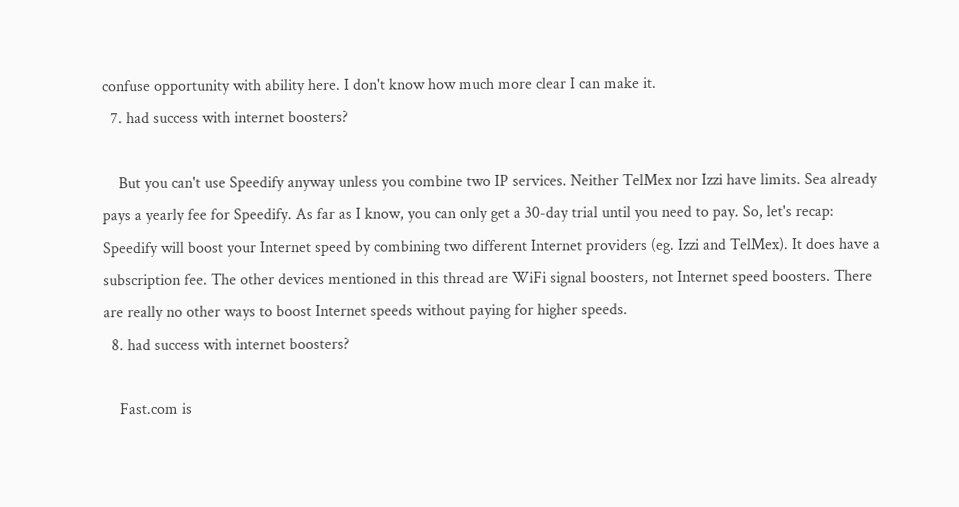confuse opportunity with ability here. I don't know how much more clear I can make it.
  7. had success with internet boosters?

    But you can't use Speedify anyway unless you combine two IP services. Neither TelMex nor Izzi have limits. Sea already pays a yearly fee for Speedify. As far as I know, you can only get a 30-day trial until you need to pay. So, let's recap: Speedify will boost your Internet speed by combining two different Internet providers (eg. Izzi and TelMex). It does have a subscription fee. The other devices mentioned in this thread are WiFi signal boosters, not Internet speed boosters. There are really no other ways to boost Internet speeds without paying for higher speeds.
  8. had success with internet boosters?

    Fast.com is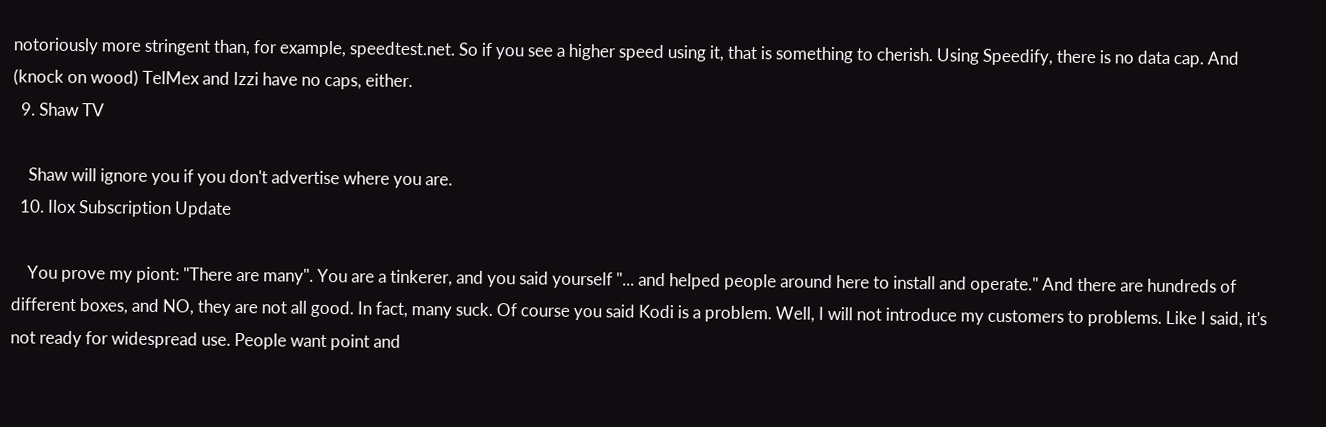notoriously more stringent than, for example, speedtest.net. So if you see a higher speed using it, that is something to cherish. Using Speedify, there is no data cap. And (knock on wood) TelMex and Izzi have no caps, either.
  9. Shaw TV

    Shaw will ignore you if you don't advertise where you are.
  10. Ilox Subscription Update

    You prove my piont: "There are many". You are a tinkerer, and you said yourself "... and helped people around here to install and operate." And there are hundreds of different boxes, and NO, they are not all good. In fact, many suck. Of course you said Kodi is a problem. Well, I will not introduce my customers to problems. Like I said, it's not ready for widespread use. People want point and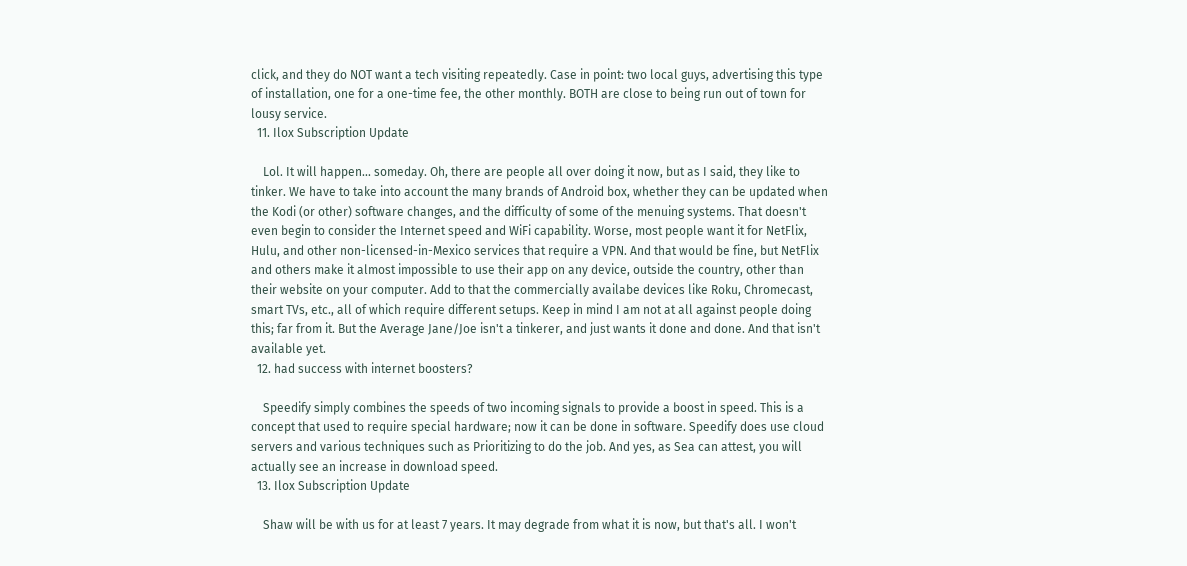click, and they do NOT want a tech visiting repeatedly. Case in point: two local guys, advertising this type of installation, one for a one-time fee, the other monthly. BOTH are close to being run out of town for lousy service.
  11. Ilox Subscription Update

    Lol. It will happen... someday. Oh, there are people all over doing it now, but as I said, they like to tinker. We have to take into account the many brands of Android box, whether they can be updated when the Kodi (or other) software changes, and the difficulty of some of the menuing systems. That doesn't even begin to consider the Internet speed and WiFi capability. Worse, most people want it for NetFlix, Hulu, and other non-licensed-in-Mexico services that require a VPN. And that would be fine, but NetFlix and others make it almost impossible to use their app on any device, outside the country, other than their website on your computer. Add to that the commercially availabe devices like Roku, Chromecast, smart TVs, etc., all of which require different setups. Keep in mind I am not at all against people doing this; far from it. But the Average Jane/Joe isn't a tinkerer, and just wants it done and done. And that isn't available yet.
  12. had success with internet boosters?

    Speedify simply combines the speeds of two incoming signals to provide a boost in speed. This is a concept that used to require special hardware; now it can be done in software. Speedify does use cloud servers and various techniques such as Prioritizing to do the job. And yes, as Sea can attest, you will actually see an increase in download speed.
  13. Ilox Subscription Update

    Shaw will be with us for at least 7 years. It may degrade from what it is now, but that's all. I won't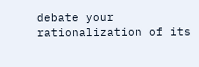debate your rationalization of its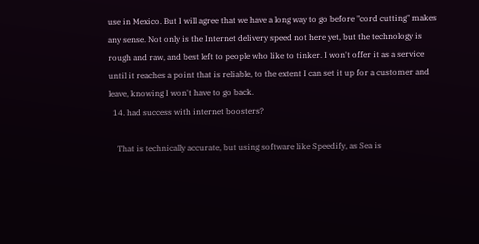use in Mexico. But I will agree that we have a long way to go before "cord cutting" makes any sense. Not only is the Internet delivery speed not here yet, but the technology is rough and raw, and best left to people who like to tinker. I won't offer it as a service until it reaches a point that is reliable, to the extent I can set it up for a customer and leave, knowing I won't have to go back.
  14. had success with internet boosters?

    That is technically accurate, but using software like Speedify, as Sea is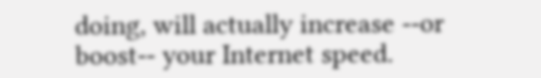doing, will actually increase --or boost-- your Internet speed.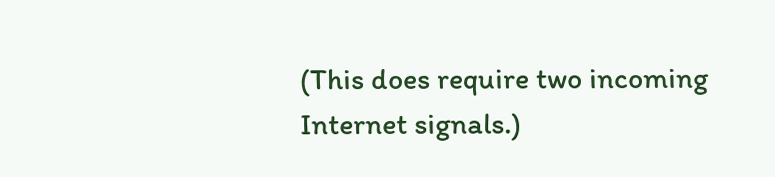(This does require two incoming Internet signals.)